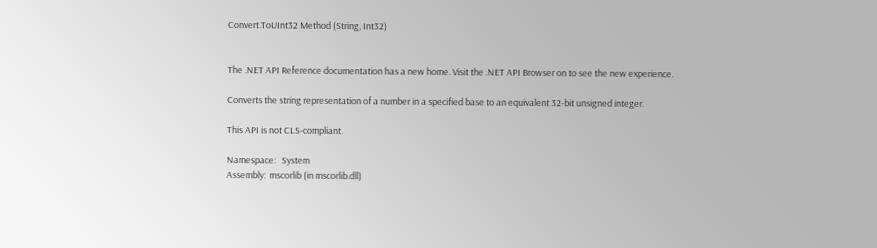Convert.ToUInt32 Method (String, Int32)


The .NET API Reference documentation has a new home. Visit the .NET API Browser on to see the new experience.

Converts the string representation of a number in a specified base to an equivalent 32-bit unsigned integer.

This API is not CLS-compliant.

Namespace:   System
Assembly:  mscorlib (in mscorlib.dll)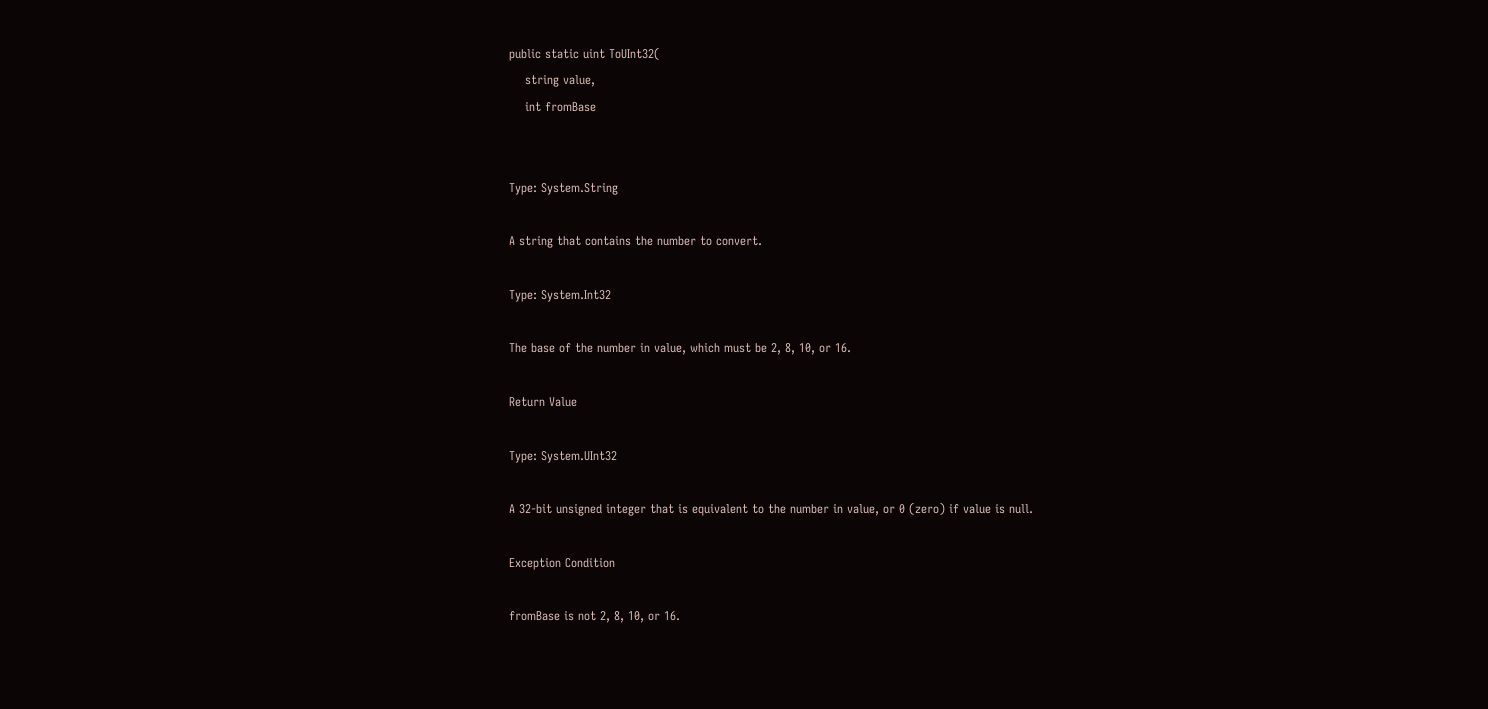public static uint ToUInt32(
    string value,
    int fromBase


Type: System.String

A string that contains the number to convert.

Type: System.Int32

The base of the number in value, which must be 2, 8, 10, or 16.

Return Value

Type: System.UInt32

A 32-bit unsigned integer that is equivalent to the number in value, or 0 (zero) if value is null.

Exception Condition

fromBase is not 2, 8, 10, or 16.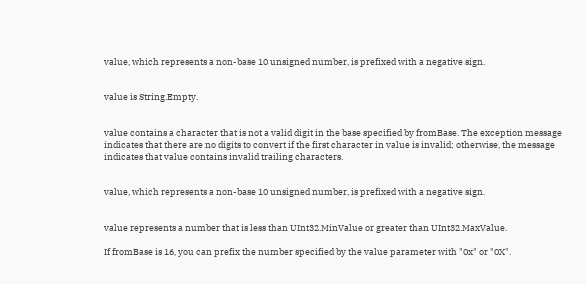value, which represents a non-base 10 unsigned number, is prefixed with a negative sign.


value is String.Empty.


value contains a character that is not a valid digit in the base specified by fromBase. The exception message indicates that there are no digits to convert if the first character in value is invalid; otherwise, the message indicates that value contains invalid trailing characters.


value, which represents a non-base 10 unsigned number, is prefixed with a negative sign.


value represents a number that is less than UInt32.MinValue or greater than UInt32.MaxValue.

If fromBase is 16, you can prefix the number specified by the value parameter with "0x" or "0X".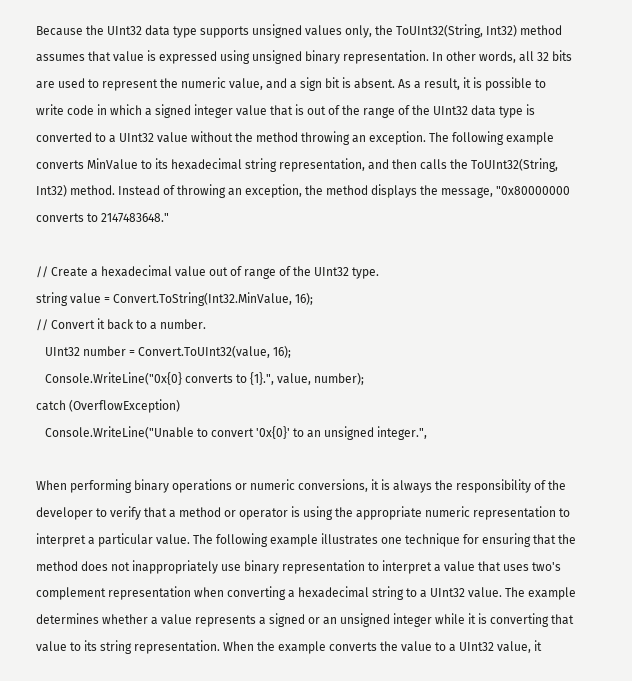Because the UInt32 data type supports unsigned values only, the ToUInt32(String, Int32) method assumes that value is expressed using unsigned binary representation. In other words, all 32 bits are used to represent the numeric value, and a sign bit is absent. As a result, it is possible to write code in which a signed integer value that is out of the range of the UInt32 data type is converted to a UInt32 value without the method throwing an exception. The following example converts MinValue to its hexadecimal string representation, and then calls the ToUInt32(String, Int32) method. Instead of throwing an exception, the method displays the message, "0x80000000 converts to 2147483648."

// Create a hexadecimal value out of range of the UInt32 type.
string value = Convert.ToString(Int32.MinValue, 16);
// Convert it back to a number.
   UInt32 number = Convert.ToUInt32(value, 16);
   Console.WriteLine("0x{0} converts to {1}.", value, number);
catch (OverflowException)
   Console.WriteLine("Unable to convert '0x{0}' to an unsigned integer.",

When performing binary operations or numeric conversions, it is always the responsibility of the developer to verify that a method or operator is using the appropriate numeric representation to interpret a particular value. The following example illustrates one technique for ensuring that the method does not inappropriately use binary representation to interpret a value that uses two's complement representation when converting a hexadecimal string to a UInt32 value. The example determines whether a value represents a signed or an unsigned integer while it is converting that value to its string representation. When the example converts the value to a UInt32 value, it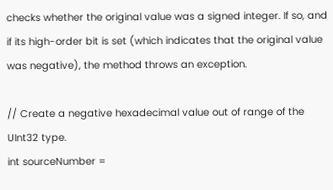checks whether the original value was a signed integer. If so, and if its high-order bit is set (which indicates that the original value was negative), the method throws an exception.

// Create a negative hexadecimal value out of range of the UInt32 type.
int sourceNumber =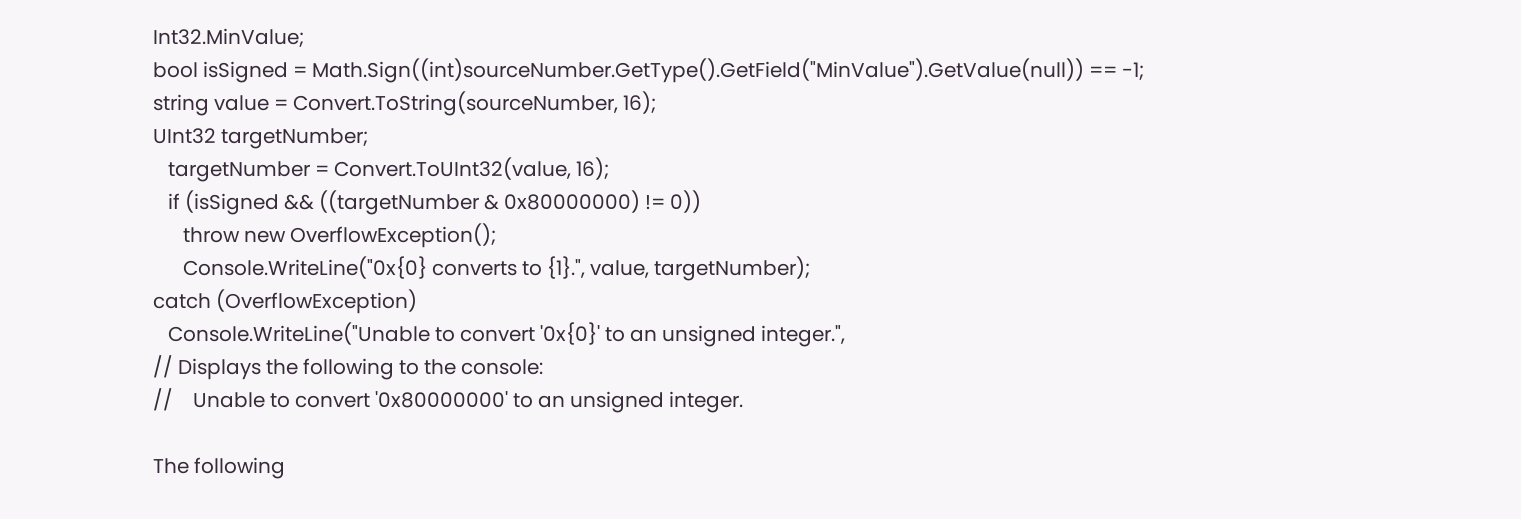Int32.MinValue;
bool isSigned = Math.Sign((int)sourceNumber.GetType().GetField("MinValue").GetValue(null)) == -1;
string value = Convert.ToString(sourceNumber, 16);
UInt32 targetNumber;
   targetNumber = Convert.ToUInt32(value, 16);
   if (isSigned && ((targetNumber & 0x80000000) != 0))
      throw new OverflowException();
      Console.WriteLine("0x{0} converts to {1}.", value, targetNumber);
catch (OverflowException)
   Console.WriteLine("Unable to convert '0x{0}' to an unsigned integer.",
// Displays the following to the console:
//    Unable to convert '0x80000000' to an unsigned integer.

The following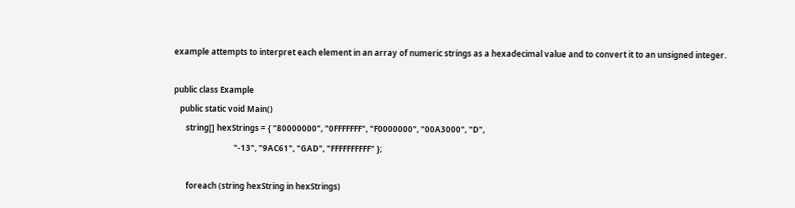example attempts to interpret each element in an array of numeric strings as a hexadecimal value and to convert it to an unsigned integer.

public class Example
   public static void Main()
      string[] hexStrings = { "80000000", "0FFFFFFF", "F0000000", "00A3000", "D",
                              "-13", "9AC61", "GAD", "FFFFFFFFFF" };

      foreach (string hexString in hexStrings)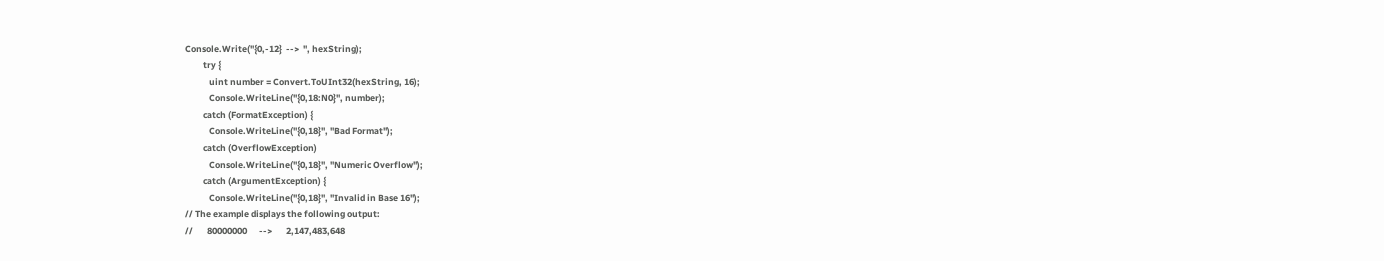Console.Write("{0,-12}  -->  ", hexString);
         try {
            uint number = Convert.ToUInt32(hexString, 16);
            Console.WriteLine("{0,18:N0}", number);
         catch (FormatException) {
            Console.WriteLine("{0,18}", "Bad Format");
         catch (OverflowException)
            Console.WriteLine("{0,18}", "Numeric Overflow");
         catch (ArgumentException) {
            Console.WriteLine("{0,18}", "Invalid in Base 16");
// The example displays the following output:
//       80000000      -->       2,147,483,648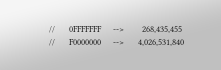//       0FFFFFFF      -->         268,435,455
//       F0000000      -->       4,026,531,840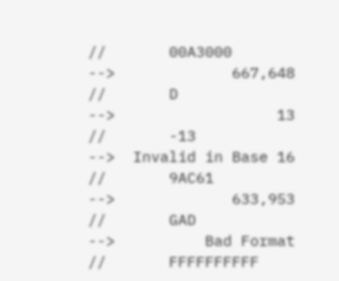//       00A3000       -->             667,648
//       D             -->                  13
//       -13           -->  Invalid in Base 16
//       9AC61         -->             633,953
//       GAD           -->          Bad Format
//       FFFFFFFFFF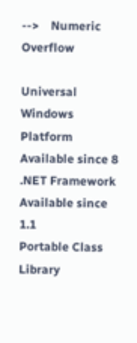-->    Numeric Overflow

Universal Windows Platform
Available since 8
.NET Framework
Available since 1.1
Portable Class Library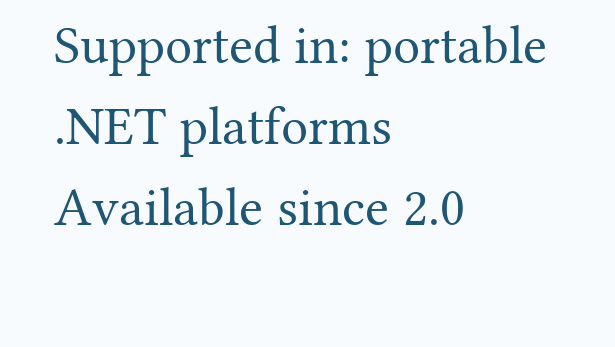Supported in: portable .NET platforms
Available since 2.0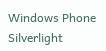Windows Phone Silverlight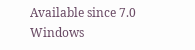Available since 7.0
Windows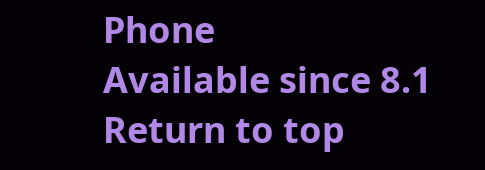Phone
Available since 8.1
Return to top